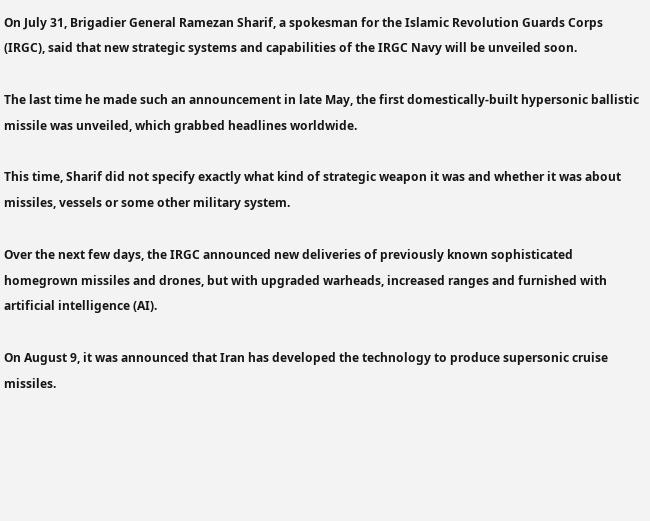On July 31, Brigadier General Ramezan Sharif, a spokesman for the Islamic Revolution Guards Corps (IRGC), said that new strategic systems and capabilities of the IRGC Navy will be unveiled soon.

The last time he made such an announcement in late May, the first domestically-built hypersonic ballistic missile was unveiled, which grabbed headlines worldwide.

This time, Sharif did not specify exactly what kind of strategic weapon it was and whether it was about missiles, vessels or some other military system.

Over the next few days, the IRGC announced new deliveries of previously known sophisticated homegrown missiles and drones, but with upgraded warheads, increased ranges and furnished with artificial intelligence (AI).

On August 9, it was announced that Iran has developed the technology to produce supersonic cruise missiles.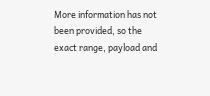More information has not been provided, so the exact range, payload and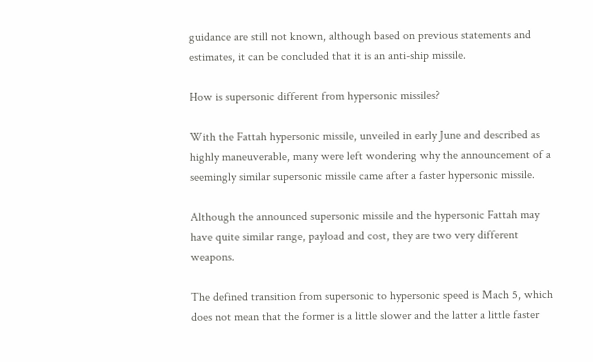guidance are still not known, although based on previous statements and estimates, it can be concluded that it is an anti-ship missile.

How is supersonic different from hypersonic missiles?

With the Fattah hypersonic missile, unveiled in early June and described as highly maneuverable, many were left wondering why the announcement of a seemingly similar supersonic missile came after a faster hypersonic missile.

Although the announced supersonic missile and the hypersonic Fattah may have quite similar range, payload and cost, they are two very different weapons.

The defined transition from supersonic to hypersonic speed is Mach 5, which does not mean that the former is a little slower and the latter a little faster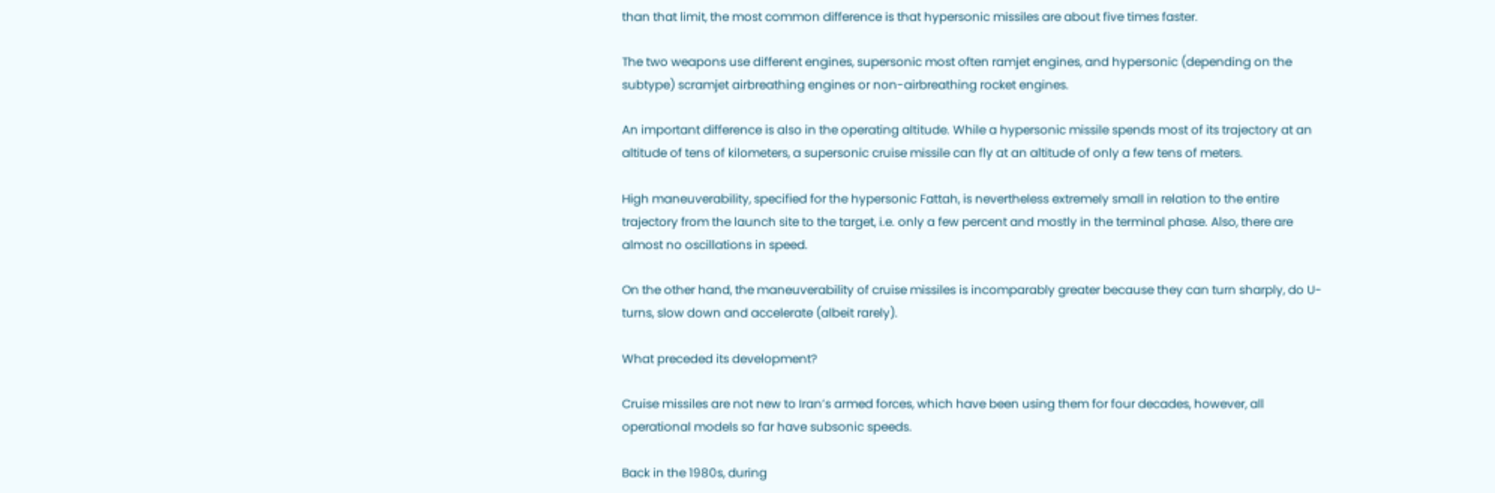than that limit, the most common difference is that hypersonic missiles are about five times faster.

The two weapons use different engines, supersonic most often ramjet engines, and hypersonic (depending on the subtype) scramjet airbreathing engines or non-airbreathing rocket engines.

An important difference is also in the operating altitude. While a hypersonic missile spends most of its trajectory at an altitude of tens of kilometers, a supersonic cruise missile can fly at an altitude of only a few tens of meters.

High maneuverability, specified for the hypersonic Fattah, is nevertheless extremely small in relation to the entire trajectory from the launch site to the target, i.e. only a few percent and mostly in the terminal phase. Also, there are almost no oscillations in speed.

On the other hand, the maneuverability of cruise missiles is incomparably greater because they can turn sharply, do U-turns, slow down and accelerate (albeit rarely).

What preceded its development?

Cruise missiles are not new to Iran’s armed forces, which have been using them for four decades, however, all operational models so far have subsonic speeds.

Back in the 1980s, during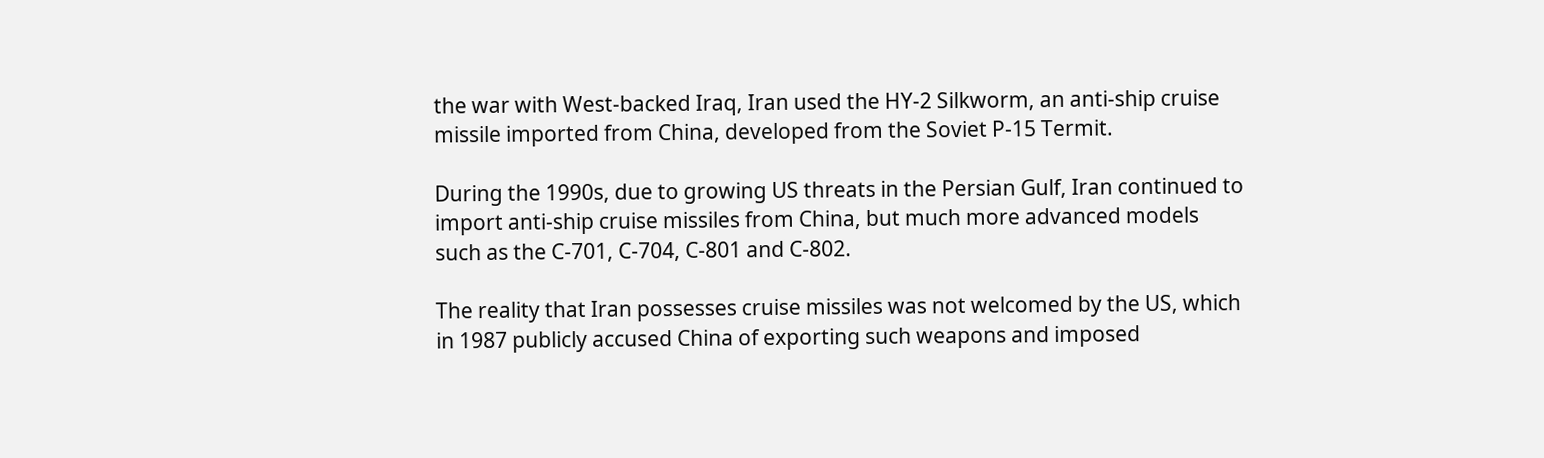the war with West-backed Iraq, Iran used the HY-2 Silkworm, an anti-ship cruise missile imported from China, developed from the Soviet P-15 Termit.

During the 1990s, due to growing US threats in the Persian Gulf, Iran continued to import anti-ship cruise missiles from China, but much more advanced models such as the C-701, C-704, C-801 and C-802.

The reality that Iran possesses cruise missiles was not welcomed by the US, which in 1987 publicly accused China of exporting such weapons and imposed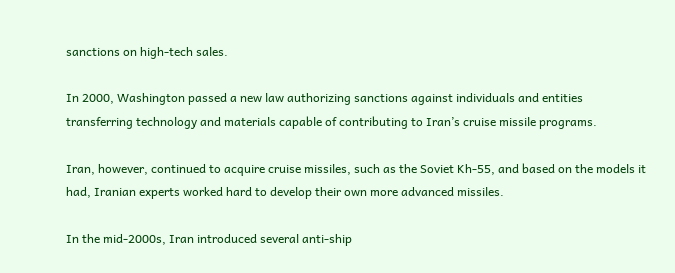sanctions on high-tech sales.

In 2000, Washington passed a new law authorizing sanctions against individuals and entities transferring technology and materials capable of contributing to Iran’s cruise missile programs.

Iran, however, continued to acquire cruise missiles, such as the Soviet Kh-55, and based on the models it had, Iranian experts worked hard to develop their own more advanced missiles.

In the mid-2000s, Iran introduced several anti-ship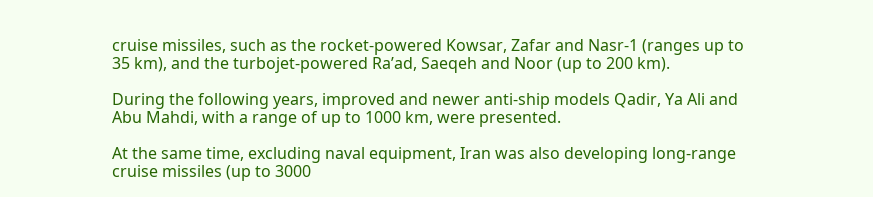cruise missiles, such as the rocket-powered Kowsar, Zafar and Nasr-1 (ranges up to 35 km), and the turbojet-powered Ra’ad, Saeqeh and Noor (up to 200 km).

During the following years, improved and newer anti-ship models Qadir, Ya Ali and Abu Mahdi, with a range of up to 1000 km, were presented.

At the same time, excluding naval equipment, Iran was also developing long-range cruise missiles (up to 3000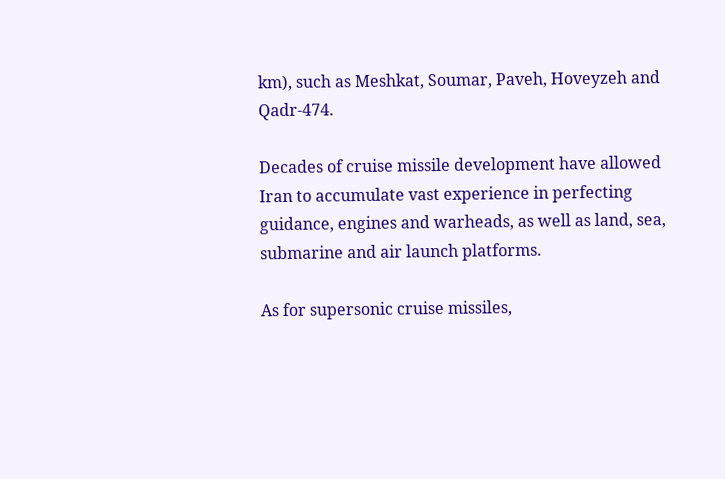km), such as Meshkat, Soumar, Paveh, Hoveyzeh and Qadr-474.

Decades of cruise missile development have allowed Iran to accumulate vast experience in perfecting guidance, engines and warheads, as well as land, sea, submarine and air launch platforms.

As for supersonic cruise missiles,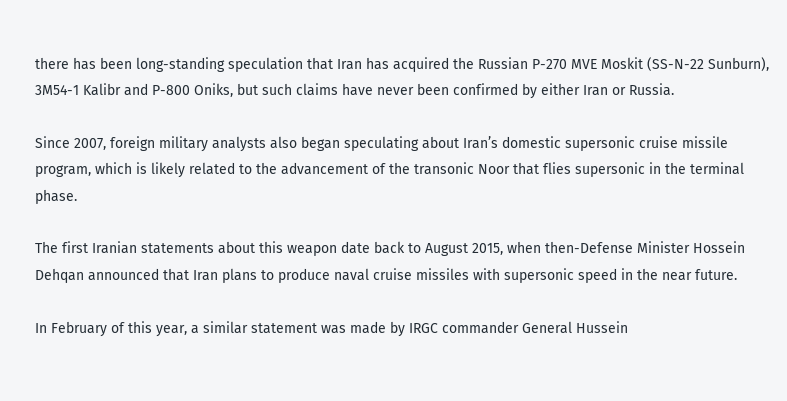there has been long-standing speculation that Iran has acquired the Russian P-270 MVE Moskit (SS-N-22 Sunburn), 3M54-1 Kalibr and P-800 Oniks, but such claims have never been confirmed by either Iran or Russia.

Since 2007, foreign military analysts also began speculating about Iran’s domestic supersonic cruise missile program, which is likely related to the advancement of the transonic Noor that flies supersonic in the terminal phase.

The first Iranian statements about this weapon date back to August 2015, when then-Defense Minister Hossein Dehqan announced that Iran plans to produce naval cruise missiles with supersonic speed in the near future.

In February of this year, a similar statement was made by IRGC commander General Hussein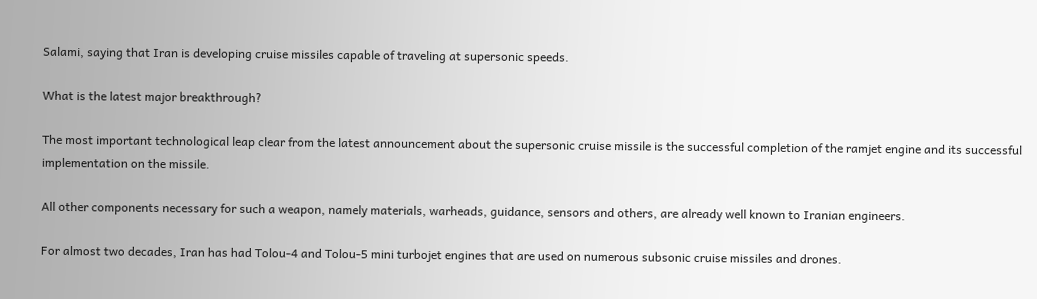Salami, saying that Iran is developing cruise missiles capable of traveling at supersonic speeds.

What is the latest major breakthrough?

The most important technological leap clear from the latest announcement about the supersonic cruise missile is the successful completion of the ramjet engine and its successful implementation on the missile.

All other components necessary for such a weapon, namely materials, warheads, guidance, sensors and others, are already well known to Iranian engineers.

For almost two decades, Iran has had Tolou-4 and Tolou-5 mini turbojet engines that are used on numerous subsonic cruise missiles and drones.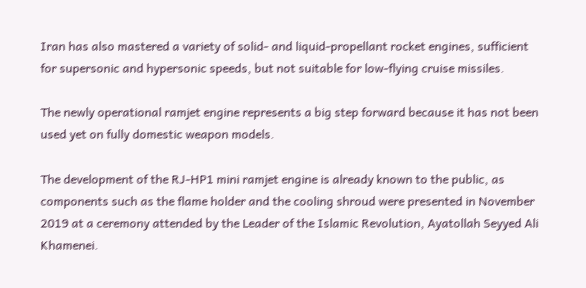Iran has also mastered a variety of solid- and liquid-propellant rocket engines, sufficient for supersonic and hypersonic speeds, but not suitable for low-flying cruise missiles.

The newly operational ramjet engine represents a big step forward because it has not been used yet on fully domestic weapon models.

The development of the RJ-HP1 mini ramjet engine is already known to the public, as components such as the flame holder and the cooling shroud were presented in November 2019 at a ceremony attended by the Leader of the Islamic Revolution, Ayatollah Seyyed Ali Khamenei.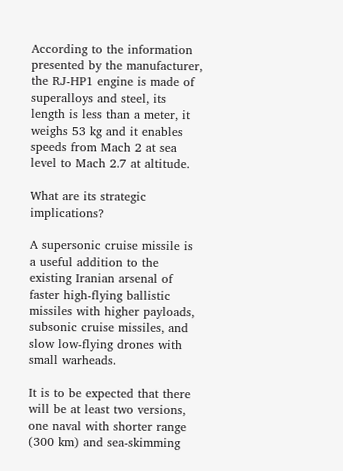According to the information presented by the manufacturer, the RJ-HP1 engine is made of superalloys and steel, its length is less than a meter, it weighs 53 kg and it enables speeds from Mach 2 at sea level to Mach 2.7 at altitude.

What are its strategic implications?

A supersonic cruise missile is a useful addition to the existing Iranian arsenal of faster high-flying ballistic missiles with higher payloads, subsonic cruise missiles, and slow low-flying drones with small warheads.

It is to be expected that there will be at least two versions, one naval with shorter range (300 km) and sea-skimming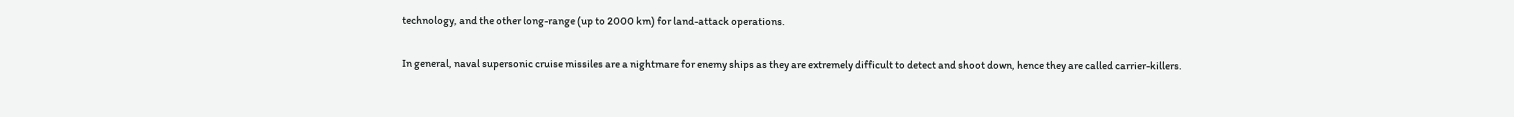technology, and the other long-range (up to 2000 km) for land-attack operations.

In general, naval supersonic cruise missiles are a nightmare for enemy ships as they are extremely difficult to detect and shoot down, hence they are called carrier-killers.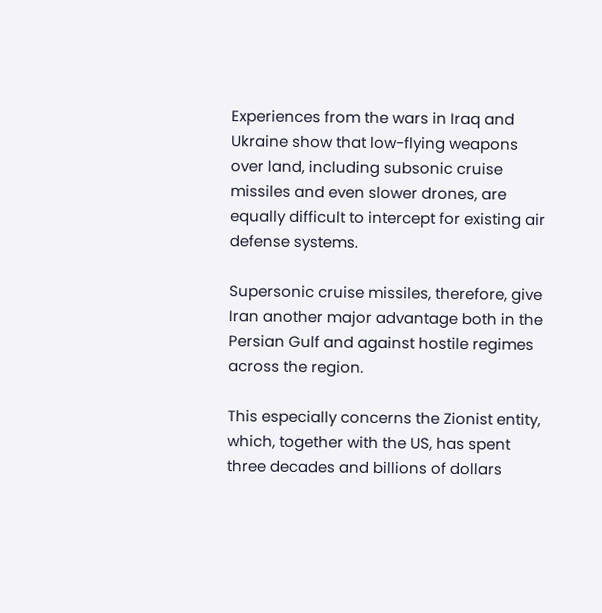Experiences from the wars in Iraq and Ukraine show that low-flying weapons over land, including subsonic cruise missiles and even slower drones, are equally difficult to intercept for existing air defense systems.

Supersonic cruise missiles, therefore, give Iran another major advantage both in the Persian Gulf and against hostile regimes across the region.

This especially concerns the Zionist entity, which, together with the US, has spent three decades and billions of dollars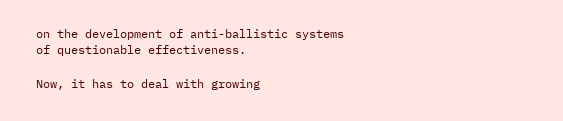on the development of anti-ballistic systems of questionable effectiveness.

Now, it has to deal with growing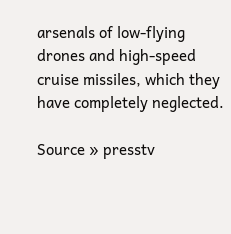arsenals of low-flying drones and high-speed cruise missiles, which they have completely neglected.

Source » presstv